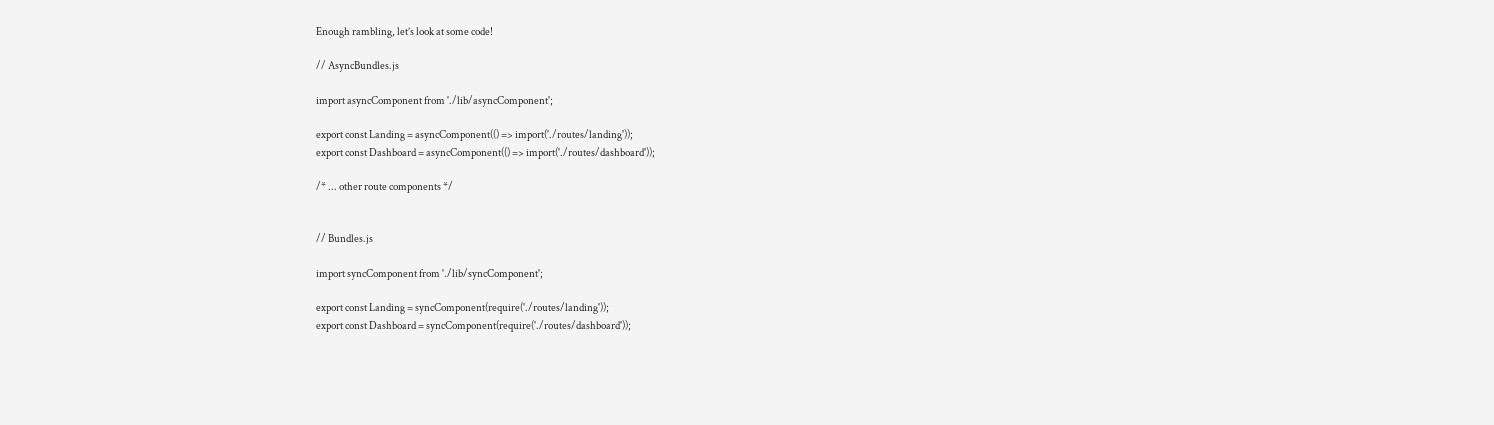Enough rambling, let’s look at some code!

// AsyncBundles.js

import asyncComponent from './lib/asyncComponent';

export const Landing = asyncComponent(() => import('./routes/landing'));
export const Dashboard = asyncComponent(() => import('./routes/dashboard'));

/* ... other route components */


// Bundles.js

import syncComponent from './lib/syncComponent';

export const Landing = syncComponent(require('./routes/landing'));
export const Dashboard = syncComponent(require('./routes/dashboard'));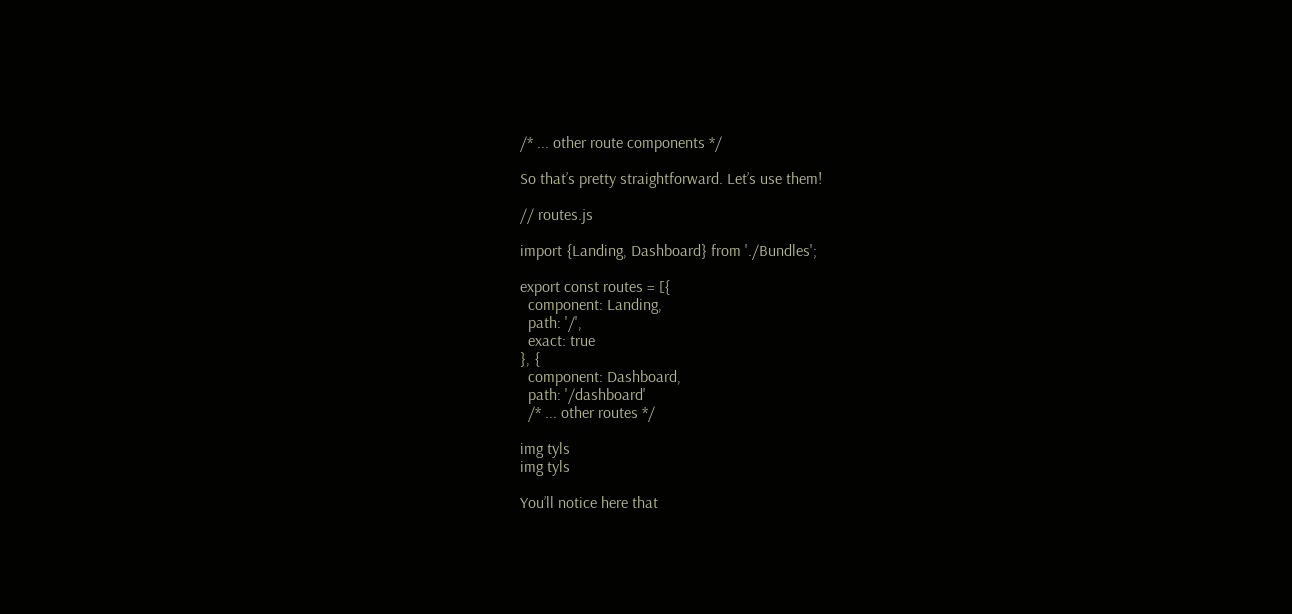/* ... other route components */

So that’s pretty straightforward. Let’s use them!

// routes.js

import {Landing, Dashboard} from './Bundles';

export const routes = [{
  component: Landing,
  path: '/',
  exact: true
}, {
  component: Dashboard,
  path: '/dashboard'
  /* ... other routes */

img tyls
img tyls

You’ll notice here that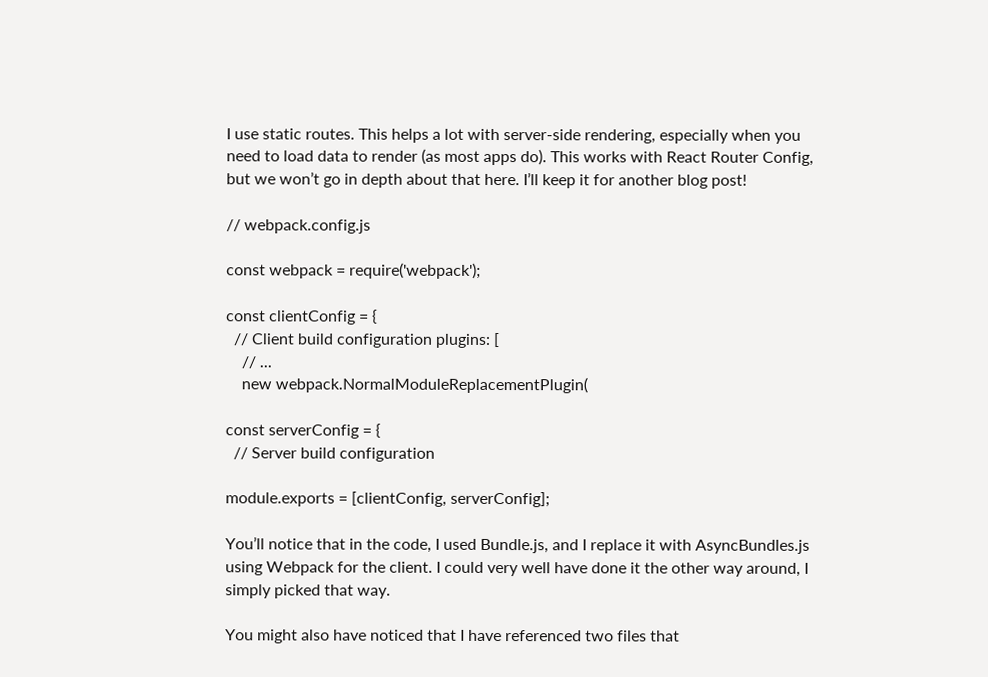I use static routes. This helps a lot with server-side rendering, especially when you need to load data to render (as most apps do). This works with React Router Config, but we won’t go in depth about that here. I’ll keep it for another blog post!

// webpack.config.js

const webpack = require('webpack');

const clientConfig = {
  // Client build configuration plugins: [
    // ...
    new webpack.NormalModuleReplacementPlugin(

const serverConfig = {
  // Server build configuration

module.exports = [clientConfig, serverConfig];

You’ll notice that in the code, I used Bundle.js, and I replace it with AsyncBundles.js using Webpack for the client. I could very well have done it the other way around, I simply picked that way.

You might also have noticed that I have referenced two files that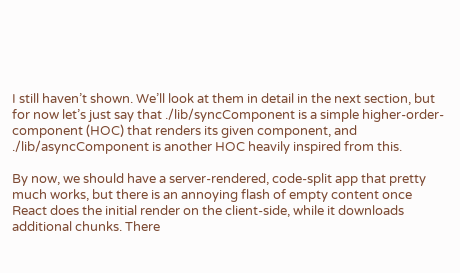I still haven’t shown. We’ll look at them in detail in the next section, but for now let’s just say that ./lib/syncComponent is a simple higher-order-component (HOC) that renders its given component, and ./lib/asyncComponent is another HOC heavily inspired from this.

By now, we should have a server-rendered, code-split app that pretty much works, but there is an annoying flash of empty content once React does the initial render on the client-side, while it downloads additional chunks. There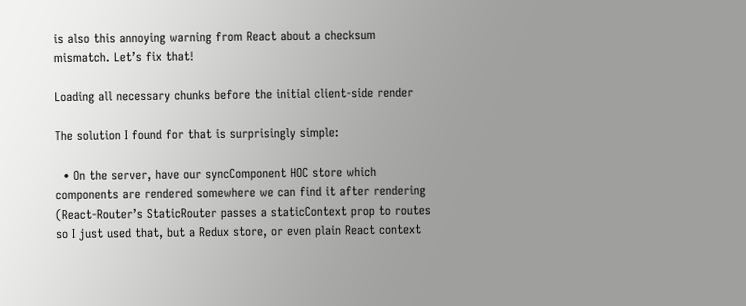is also this annoying warning from React about a checksum mismatch. Let’s fix that!

Loading all necessary chunks before the initial client-side render

The solution I found for that is surprisingly simple:

  • On the server, have our syncComponent HOC store which components are rendered somewhere we can find it after rendering (React-Router’s StaticRouter passes a staticContext prop to routes so I just used that, but a Redux store, or even plain React context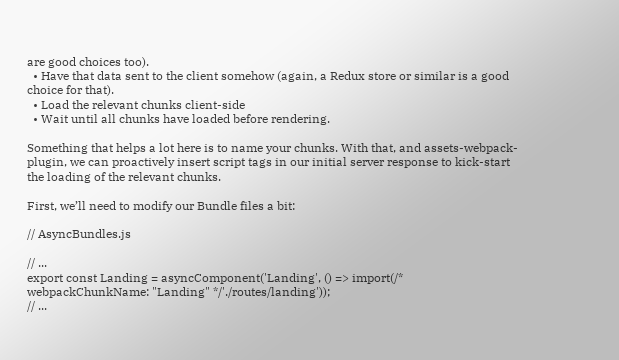are good choices too).
  • Have that data sent to the client somehow (again, a Redux store or similar is a good choice for that).
  • Load the relevant chunks client-side
  • Wait until all chunks have loaded before rendering.

Something that helps a lot here is to name your chunks. With that, and assets-webpack-plugin, we can proactively insert script tags in our initial server response to kick-start the loading of the relevant chunks.

First, we’ll need to modify our Bundle files a bit:

// AsyncBundles.js

// ...
export const Landing = asyncComponent('Landing', () => import(/* webpackChunkName: "Landing" */'./routes/landing'));
// ...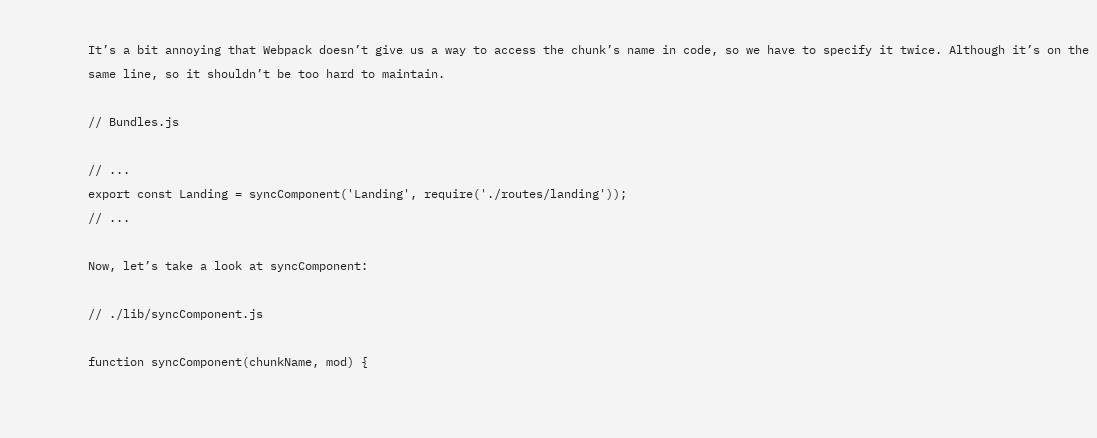It’s a bit annoying that Webpack doesn’t give us a way to access the chunk’s name in code, so we have to specify it twice. Although it’s on the same line, so it shouldn’t be too hard to maintain.

// Bundles.js

// ...
export const Landing = syncComponent('Landing', require('./routes/landing'));
// ...

Now, let’s take a look at syncComponent:

// ./lib/syncComponent.js

function syncComponent(chunkName, mod) {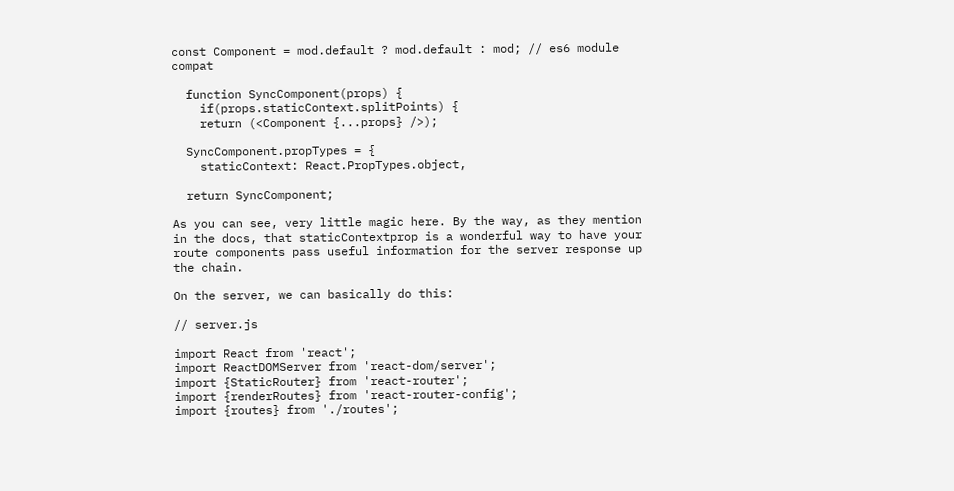const Component = mod.default ? mod.default : mod; // es6 module compat

  function SyncComponent(props) {
    if(props.staticContext.splitPoints) {
    return (<Component {...props} />);

  SyncComponent.propTypes = {
    staticContext: React.PropTypes.object,

  return SyncComponent;

As you can see, very little magic here. By the way, as they mention in the docs, that staticContextprop is a wonderful way to have your route components pass useful information for the server response up the chain.

On the server, we can basically do this:

// server.js

import React from 'react';
import ReactDOMServer from 'react-dom/server';
import {StaticRouter} from 'react-router';
import {renderRoutes} from 'react-router-config';
import {routes} from './routes';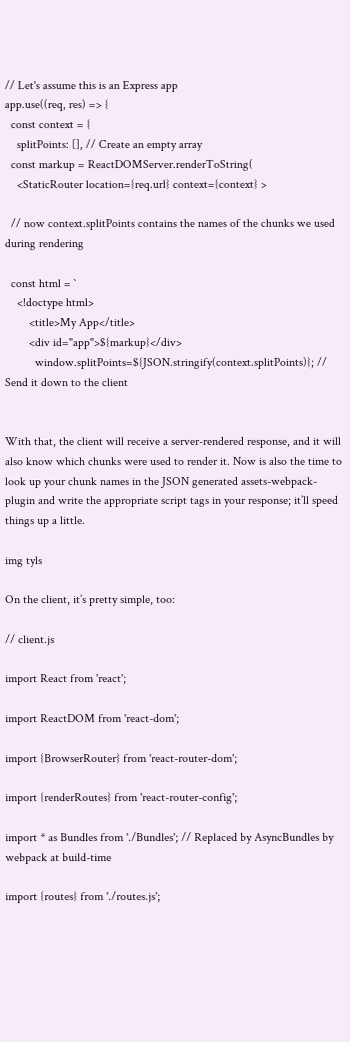// Let's assume this is an Express app
app.use((req, res) => {
  const context = {
    splitPoints: [], // Create an empty array
  const markup = ReactDOMServer.renderToString(
    <StaticRouter location={req.url} context={context} >

  // now context.splitPoints contains the names of the chunks we used during rendering

  const html = `
    <!doctype html>
        <title>My App</title>
        <div id="app">${markup}</div>
          window.splitPoints=${JSON.stringify(context.splitPoints)}; // Send it down to the client


With that, the client will receive a server-rendered response, and it will also know which chunks were used to render it. Now is also the time to look up your chunk names in the JSON generated assets-webpack-plugin and write the appropriate script tags in your response; it’ll speed things up a little.

img tyls

On the client, it’s pretty simple, too:

// client.js

import React from 'react';

import ReactDOM from 'react-dom';

import {BrowserRouter} from 'react-router-dom';

import {renderRoutes} from 'react-router-config';

import * as Bundles from './Bundles'; // Replaced by AsyncBundles by webpack at build-time

import {routes} from './routes.js';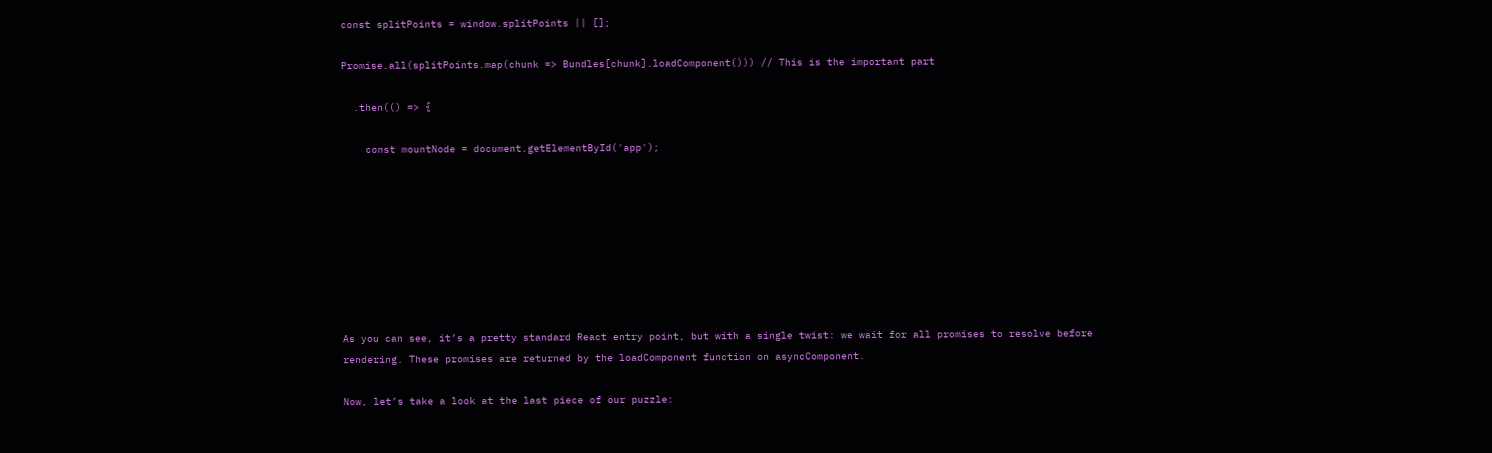const splitPoints = window.splitPoints || [];

Promise.all(splitPoints.map(chunk => Bundles[chunk].loadComponent())) // This is the important part

  .then(() => {

    const mountNode = document.getElementById('app');








As you can see, it’s a pretty standard React entry point, but with a single twist: we wait for all promises to resolve before rendering. These promises are returned by the loadComponent function on asyncComponent.

Now, let’s take a look at the last piece of our puzzle: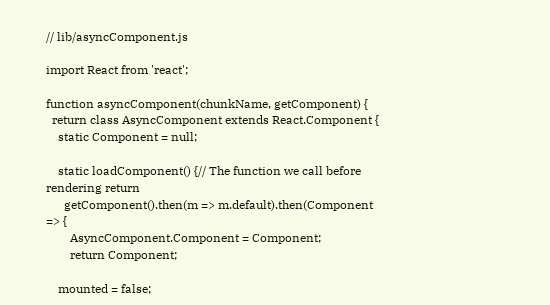// lib/asyncComponent.js

import React from 'react';

function asyncComponent(chunkName, getComponent) {
  return class AsyncComponent extends React.Component {
    static Component = null;

    static loadComponent() {// The function we call before rendering return
      getComponent().then(m => m.default).then(Component => {
        AsyncComponent.Component = Component;
        return Component;

    mounted = false;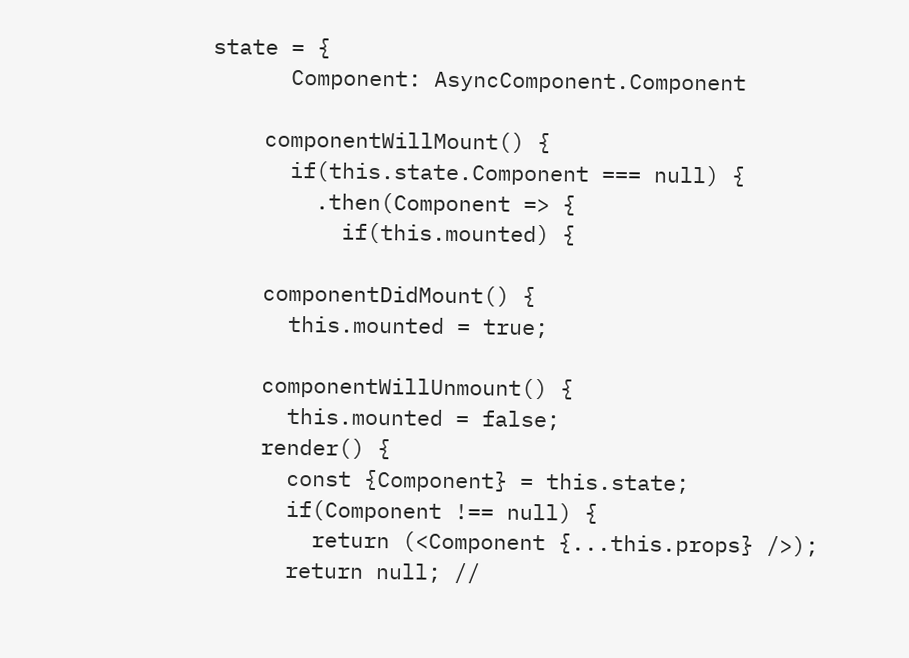state = {
      Component: AsyncComponent.Component

    componentWillMount() {
      if(this.state.Component === null) {
        .then(Component => {
          if(this.mounted) {

    componentDidMount() {
      this.mounted = true;

    componentWillUnmount() {
      this.mounted = false;
    render() {
      const {Component} = this.state;
      if(Component !== null) {
        return (<Component {...this.props} />);
      return null; //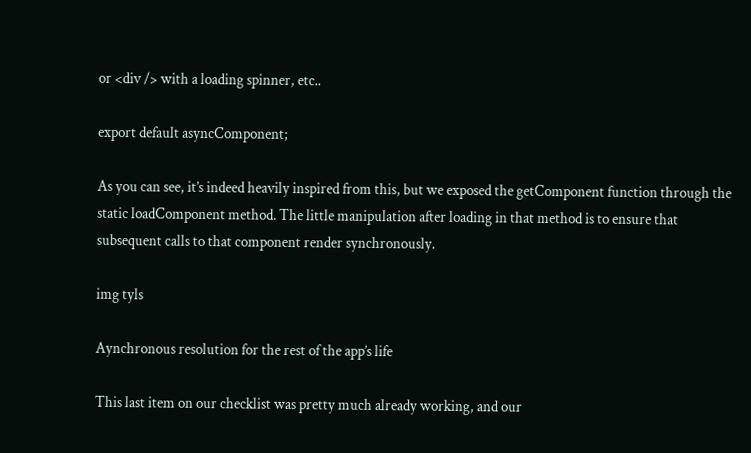or <div /> with a loading spinner, etc..

export default asyncComponent;

As you can see, it’s indeed heavily inspired from this, but we exposed the getComponent function through the static loadComponent method. The little manipulation after loading in that method is to ensure that subsequent calls to that component render synchronously.

img tyls

Aynchronous resolution for the rest of the app’s life

This last item on our checklist was pretty much already working, and our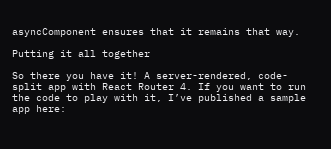asyncComponent ensures that it remains that way.

Putting it all together

So there you have it! A server-rendered, code-split app with React Router 4. If you want to run the code to play with it, I’ve published a sample app here: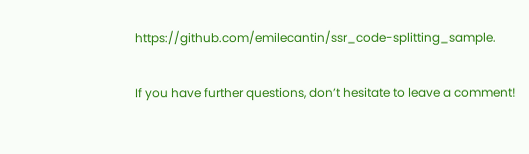https://github.com/emilecantin/ssr_code-splitting_sample.

If you have further questions, don’t hesitate to leave a comment!